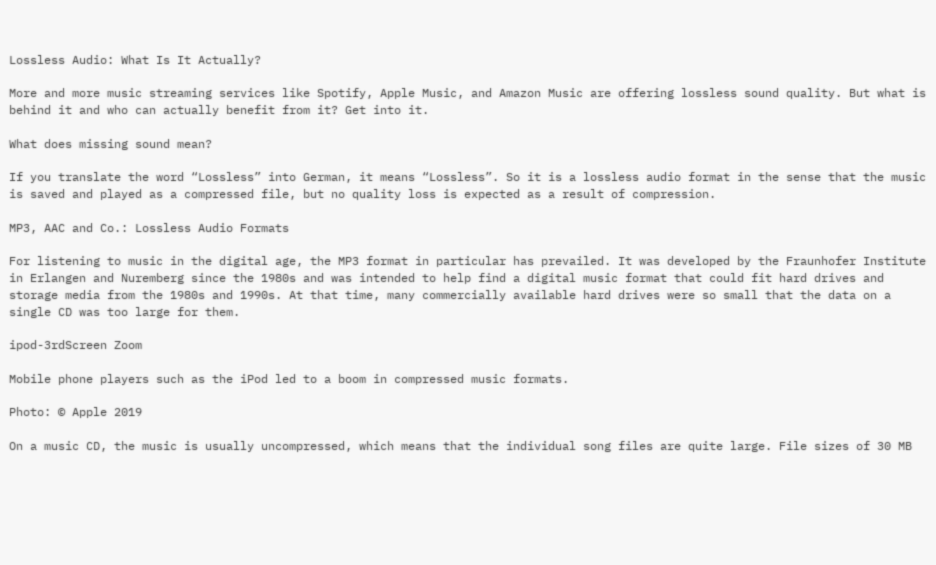Lossless Audio: What Is It Actually?

More and more music streaming services like Spotify, Apple Music, and Amazon Music are offering lossless sound quality. But what is behind it and who can actually benefit from it? Get into it.

What does missing sound mean?

If you translate the word “Lossless” into German, it means “Lossless”. So it is a lossless audio format in the sense that the music is saved and played as a compressed file, but no quality loss is expected as a result of compression.

MP3, AAC and Co.: Lossless Audio Formats

For listening to music in the digital age, the MP3 format in particular has prevailed. It was developed by the Fraunhofer Institute in Erlangen and Nuremberg since the 1980s and was intended to help find a digital music format that could fit hard drives and storage media from the 1980s and 1990s. At that time, many commercially available hard drives were so small that the data on a single CD was too large for them.

ipod-3rdScreen Zoom

Mobile phone players such as the iPod led to a boom in compressed music formats.

Photo: © Apple 2019

On a music CD, the music is usually uncompressed, which means that the individual song files are quite large. File sizes of 30 MB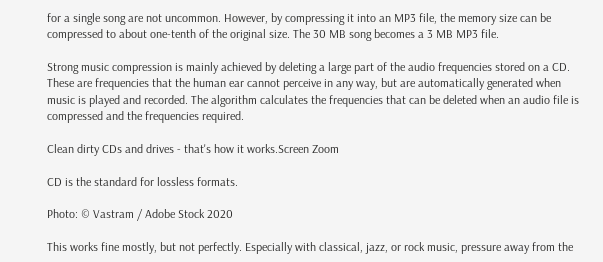for a single song are not uncommon. However, by compressing it into an MP3 file, the memory size can be compressed to about one-tenth of the original size. The 30 MB song becomes a 3 MB MP3 file.

Strong music compression is mainly achieved by deleting a large part of the audio frequencies stored on a CD. These are frequencies that the human ear cannot perceive in any way, but are automatically generated when music is played and recorded. The algorithm calculates the frequencies that can be deleted when an audio file is compressed and the frequencies required.

Clean dirty CDs and drives - that's how it works.Screen Zoom

CD is the standard for lossless formats.

Photo: © Vastram / Adobe Stock 2020

This works fine mostly, but not perfectly. Especially with classical, jazz, or rock music, pressure away from the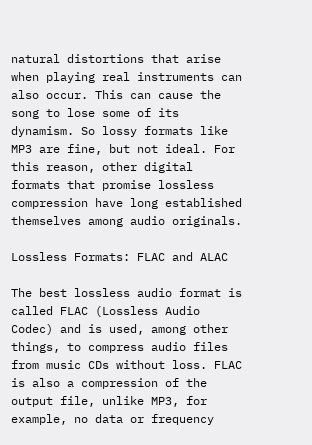natural distortions that arise when playing real instruments can also occur. This can cause the song to lose some of its dynamism. So lossy formats like MP3 are fine, but not ideal. For this reason, other digital formats that promise lossless compression have long established themselves among audio originals.

Lossless Formats: FLAC and ALAC

The best lossless audio format is called FLAC (Lossless Audio Codec) and is used, among other things, to compress audio files from music CDs without loss. FLAC is also a compression of the output file, unlike MP3, for example, no data or frequency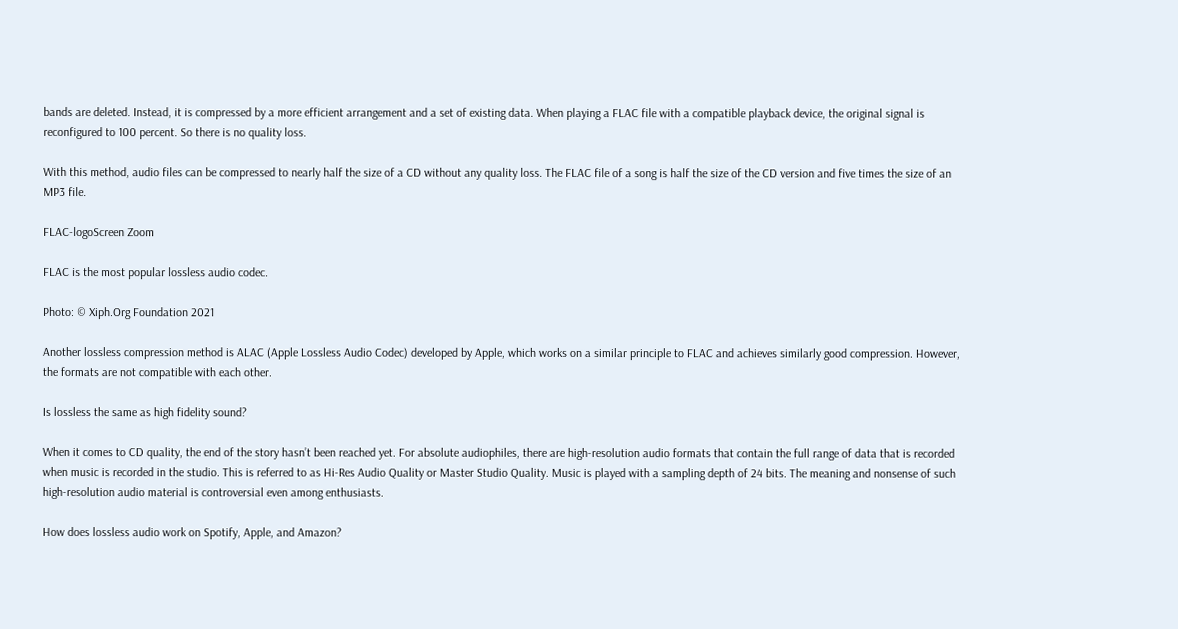bands are deleted. Instead, it is compressed by a more efficient arrangement and a set of existing data. When playing a FLAC file with a compatible playback device, the original signal is reconfigured to 100 percent. So there is no quality loss.

With this method, audio files can be compressed to nearly half the size of a CD without any quality loss. The FLAC file of a song is half the size of the CD version and five times the size of an MP3 file.

FLAC-logoScreen Zoom

FLAC is the most popular lossless audio codec.

Photo: © Xiph.Org Foundation 2021

Another lossless compression method is ALAC (Apple Lossless Audio Codec) developed by Apple, which works on a similar principle to FLAC and achieves similarly good compression. However, the formats are not compatible with each other.

Is lossless the same as high fidelity sound?

When it comes to CD quality, the end of the story hasn’t been reached yet. For absolute audiophiles, there are high-resolution audio formats that contain the full range of data that is recorded when music is recorded in the studio. This is referred to as Hi-Res Audio Quality or Master Studio Quality. Music is played with a sampling depth of 24 bits. The meaning and nonsense of such high-resolution audio material is controversial even among enthusiasts.

How does lossless audio work on Spotify, Apple, and Amazon?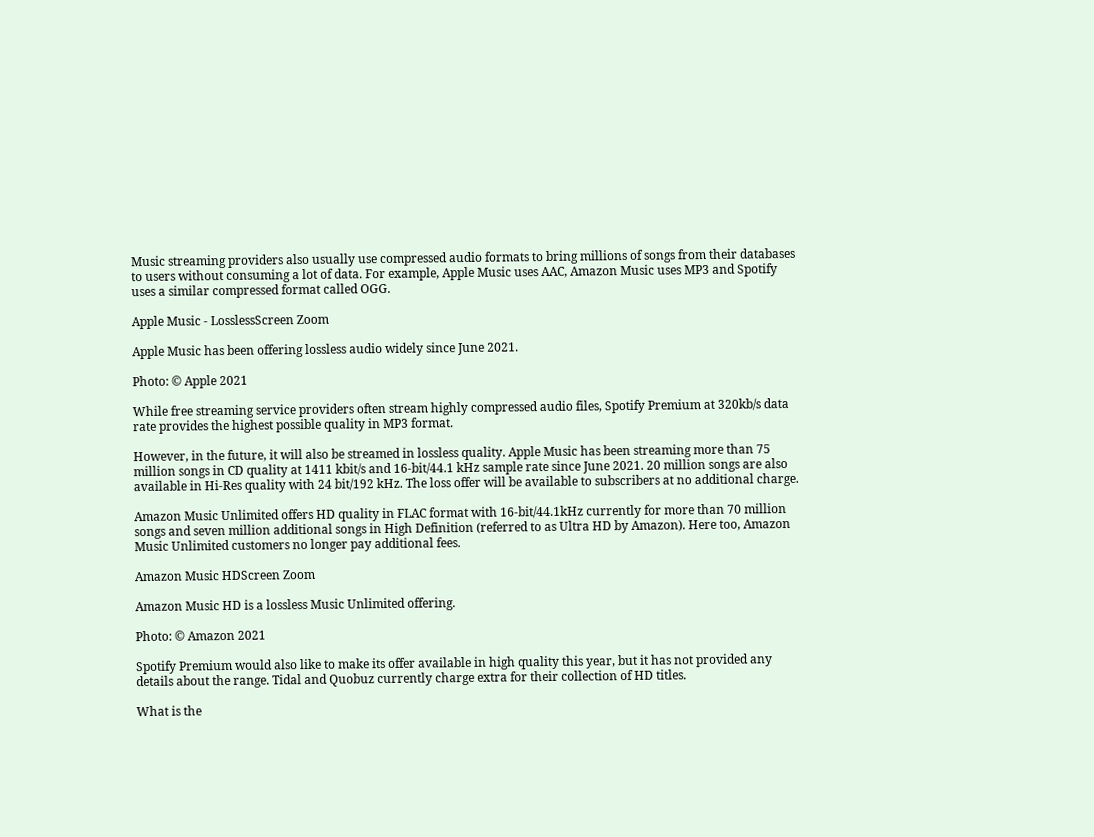Music streaming providers also usually use compressed audio formats to bring millions of songs from their databases to users without consuming a lot of data. For example, Apple Music uses AAC, Amazon Music uses MP3 and Spotify uses a similar compressed format called OGG.

Apple Music - LosslessScreen Zoom

Apple Music has been offering lossless audio widely since June 2021.

Photo: © Apple 2021

While free streaming service providers often stream highly compressed audio files, Spotify Premium at 320kb/s data rate provides the highest possible quality in MP3 format.

However, in the future, it will also be streamed in lossless quality. Apple Music has been streaming more than 75 million songs in CD quality at 1411 kbit/s and 16-bit/44.1 kHz sample rate since June 2021. 20 million songs are also available in Hi-Res quality with 24 bit/192 kHz. The loss offer will be available to subscribers at no additional charge.

Amazon Music Unlimited offers HD quality in FLAC format with 16-bit/44.1kHz currently for more than 70 million songs and seven million additional songs in High Definition (referred to as Ultra HD by Amazon). Here too, Amazon Music Unlimited customers no longer pay additional fees.

Amazon Music HDScreen Zoom

Amazon Music HD is a lossless Music Unlimited offering.

Photo: © Amazon 2021

Spotify Premium would also like to make its offer available in high quality this year, but it has not provided any details about the range. Tidal and Quobuz currently charge extra for their collection of HD titles.

What is the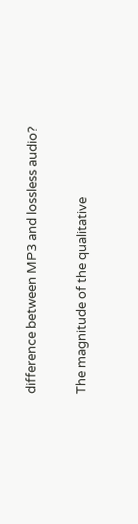difference between MP3 and lossless audio?

The magnitude of the qualitative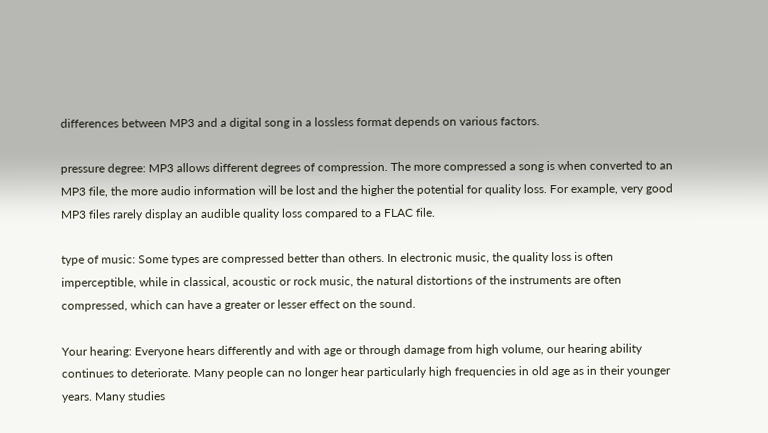differences between MP3 and a digital song in a lossless format depends on various factors.

pressure degree: MP3 allows different degrees of compression. The more compressed a song is when converted to an MP3 file, the more audio information will be lost and the higher the potential for quality loss. For example, very good MP3 files rarely display an audible quality loss compared to a FLAC file.

type of music: Some types are compressed better than others. In electronic music, the quality loss is often imperceptible, while in classical, acoustic or rock music, the natural distortions of the instruments are often compressed, which can have a greater or lesser effect on the sound.

Your hearing: Everyone hears differently and with age or through damage from high volume, our hearing ability continues to deteriorate. Many people can no longer hear particularly high frequencies in old age as in their younger years. Many studies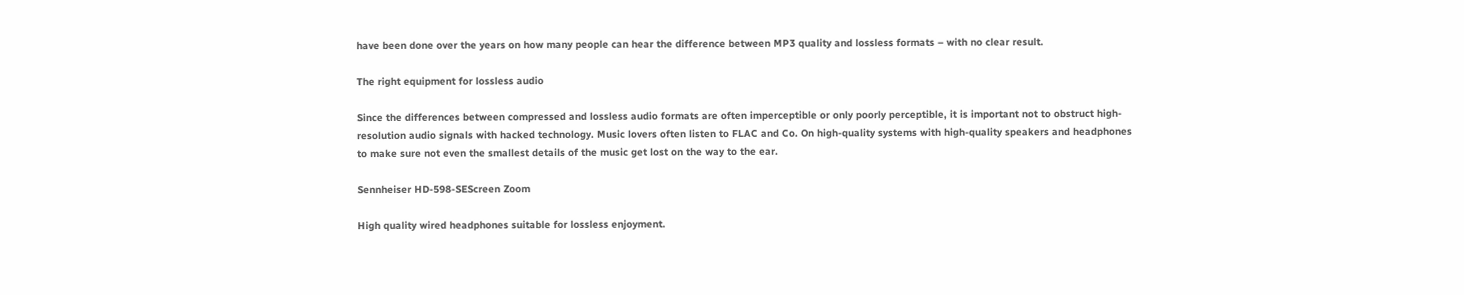have been done over the years on how many people can hear the difference between MP3 quality and lossless formats – with no clear result.

The right equipment for lossless audio

Since the differences between compressed and lossless audio formats are often imperceptible or only poorly perceptible, it is important not to obstruct high-resolution audio signals with hacked technology. Music lovers often listen to FLAC and Co. On high-quality systems with high-quality speakers and headphones to make sure not even the smallest details of the music get lost on the way to the ear.

Sennheiser HD-598-SEScreen Zoom

High quality wired headphones suitable for lossless enjoyment.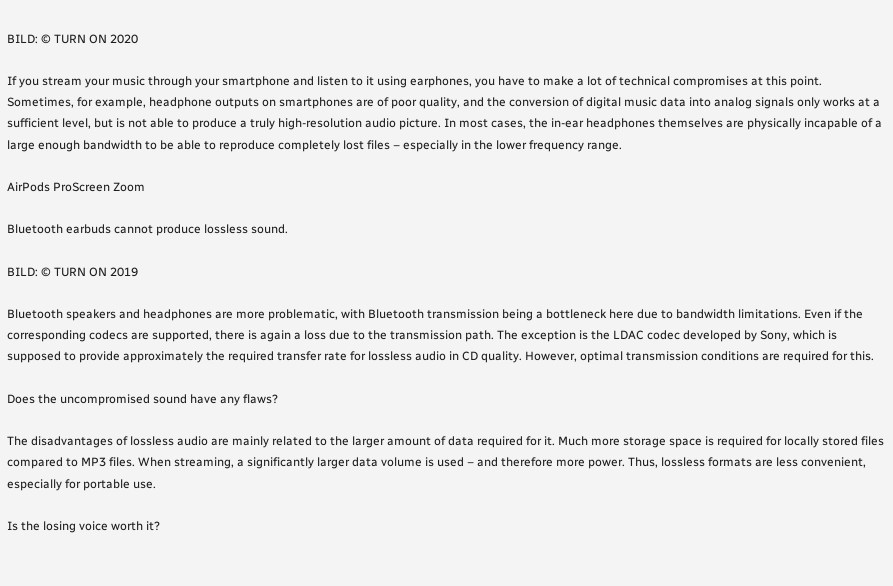BILD: © TURN ON 2020

If you stream your music through your smartphone and listen to it using earphones, you have to make a lot of technical compromises at this point. Sometimes, for example, headphone outputs on smartphones are of poor quality, and the conversion of digital music data into analog signals only works at a sufficient level, but is not able to produce a truly high-resolution audio picture. In most cases, the in-ear headphones themselves are physically incapable of a large enough bandwidth to be able to reproduce completely lost files – especially in the lower frequency range.

AirPods ProScreen Zoom

Bluetooth earbuds cannot produce lossless sound.

BILD: © TURN ON 2019

Bluetooth speakers and headphones are more problematic, with Bluetooth transmission being a bottleneck here due to bandwidth limitations. Even if the corresponding codecs are supported, there is again a loss due to the transmission path. The exception is the LDAC codec developed by Sony, which is supposed to provide approximately the required transfer rate for lossless audio in CD quality. However, optimal transmission conditions are required for this.

Does the uncompromised sound have any flaws?

The disadvantages of lossless audio are mainly related to the larger amount of data required for it. Much more storage space is required for locally stored files compared to MP3 files. When streaming, a significantly larger data volume is used – and therefore more power. Thus, lossless formats are less convenient, especially for portable use.

Is the losing voice worth it?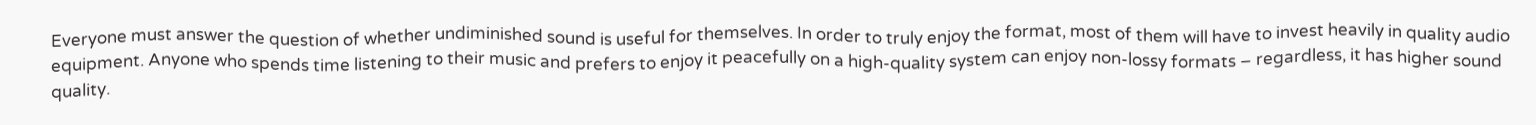Everyone must answer the question of whether undiminished sound is useful for themselves. In order to truly enjoy the format, most of them will have to invest heavily in quality audio equipment. Anyone who spends time listening to their music and prefers to enjoy it peacefully on a high-quality system can enjoy non-lossy formats – regardless, it has higher sound quality.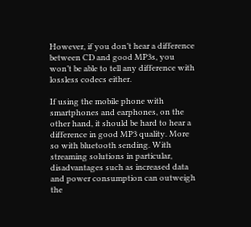However, if you don’t hear a difference between CD and good MP3s, you won’t be able to tell any difference with lossless codecs either.

If using the mobile phone with smartphones and earphones, on the other hand, it should be hard to hear a difference in good MP3 quality. More so with bluetooth sending. With streaming solutions in particular, disadvantages such as increased data and power consumption can outweigh the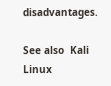disadvantages.

See also  Kali Linux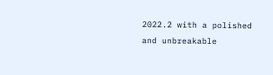2022.2 with a polished and unbreakable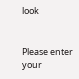look


Please enter your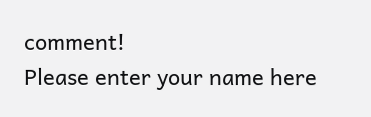comment!
Please enter your name here